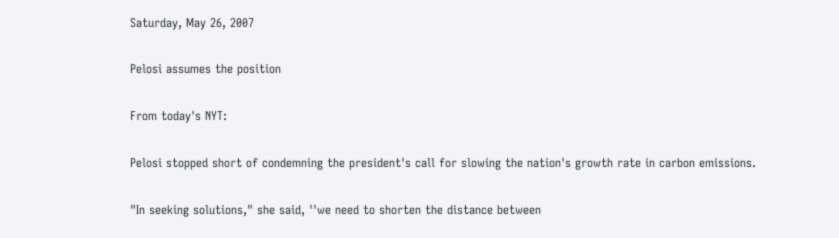Saturday, May 26, 2007

Pelosi assumes the position

From today's NYT:

Pelosi stopped short of condemning the president's call for slowing the nation's growth rate in carbon emissions.

"In seeking solutions," she said, ''we need to shorten the distance between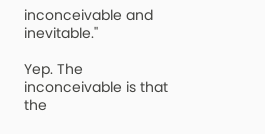inconceivable and inevitable.''

Yep. The inconceivable is that the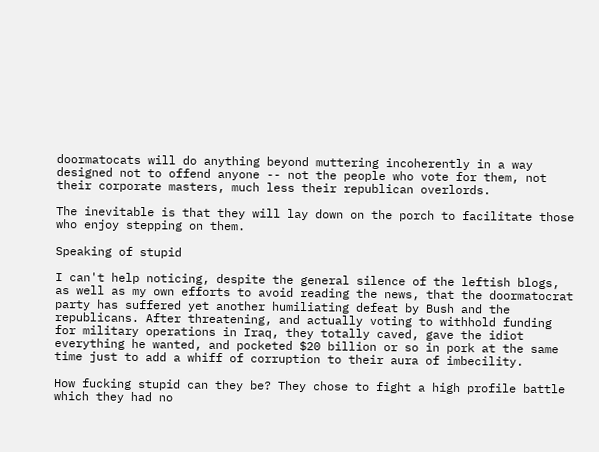doormatocats will do anything beyond muttering incoherently in a way designed not to offend anyone -- not the people who vote for them, not their corporate masters, much less their republican overlords.

The inevitable is that they will lay down on the porch to facilitate those who enjoy stepping on them.

Speaking of stupid

I can't help noticing, despite the general silence of the leftish blogs, as well as my own efforts to avoid reading the news, that the doormatocrat party has suffered yet another humiliating defeat by Bush and the republicans. After threatening, and actually voting to withhold funding for military operations in Iraq, they totally caved, gave the idiot everything he wanted, and pocketed $20 billion or so in pork at the same time just to add a whiff of corruption to their aura of imbecility.

How fucking stupid can they be? They chose to fight a high profile battle which they had no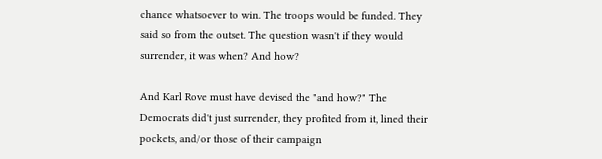chance whatsoever to win. The troops would be funded. They said so from the outset. The question wasn't if they would surrender, it was when? And how?

And Karl Rove must have devised the "and how?" The Democrats did't just surrender, they profited from it, lined their pockets, and/or those of their campaign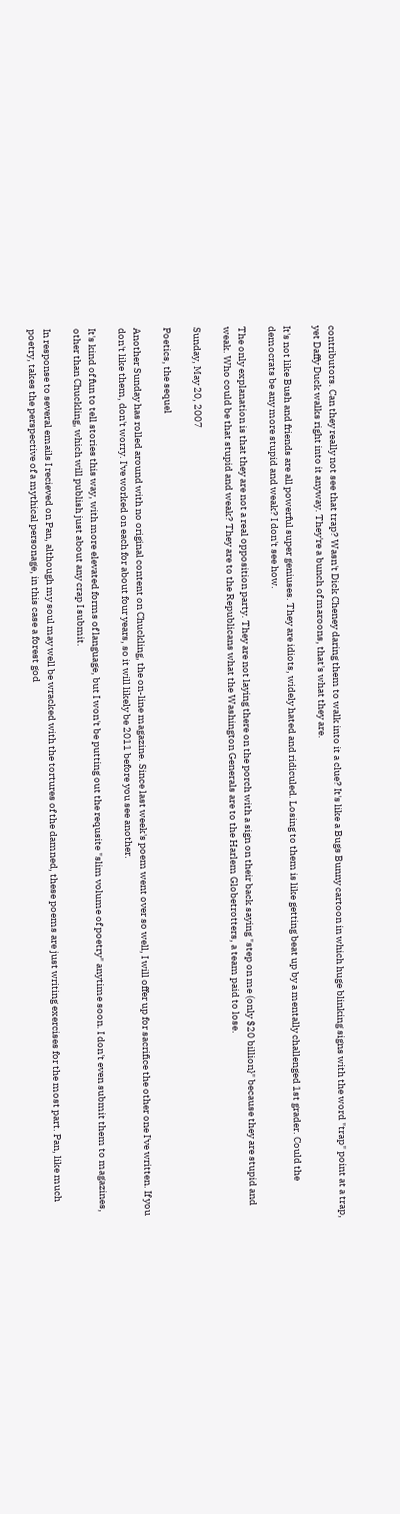contributors. Can they really not see that trap? Wasn't Dick Cheney daring them to walk into it a clue? It's like a Bugs Bunny cartoon in which huge blinking signs with the word "trap" point at a trap, yet Daffy Duck walks right into it anyway. They're a bunch of maroons, that's what they are.

It's not like Bush and friends are all powerful super geniuses. They are idiots, widely hated and ridiculed. Losing to them is like getting beat up by a mentally challenged 1st grader. Could the democrats be any more stupid and weak? I don't see how.

The only explanation is that they are not a real opposition party. They are not laying there on the porch with a sign on their back saying "step on me (only $20 billion}" because they are stupid and weak. Who could be that stupid and weak? They are to the Republicans what the Washington Generals are to the Harlem Globetrotters, a team paid to lose.

Sunday, May 20, 2007

Poetics, the sequel

Another Sunday has rolled around with no original content on Chuckling, the on-line magazine. Since last week's poem went over so well, I will offer up for sacrifice the other one I've written. If you don't like them, don't worry. I've worked on each for about four years, so it will likely be 2011 before you see another.

It's kind of fun to tell stories this way, with more elevated forms of language, but I won't be putting out the requsite "slim volume of poetry" anytime soon. I don't even submit them to magazines, other than Chuckling, which will publish just about any crap I submit.

In response to several emails I recieved on Pan, although my soul may well be wracked with the tortures of the damned, these poems are just writing exercises for the most part. Pan, like much poetry, takes the perspective of a mythical personage, in this case a forest god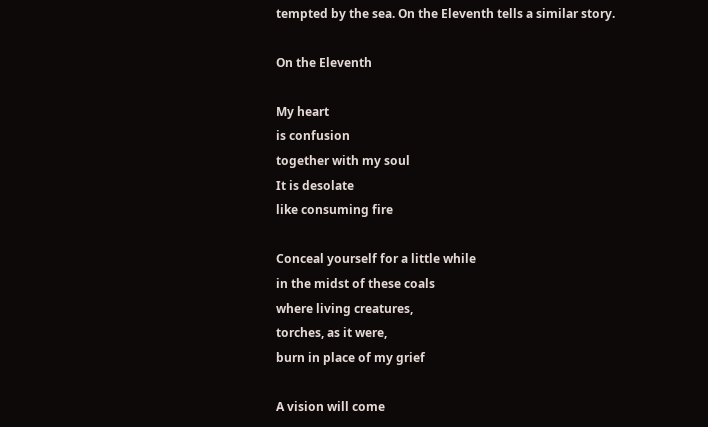tempted by the sea. On the Eleventh tells a similar story.

On the Eleventh

My heart
is confusion
together with my soul
It is desolate
like consuming fire

Conceal yourself for a little while
in the midst of these coals
where living creatures,
torches, as it were,
burn in place of my grief

A vision will come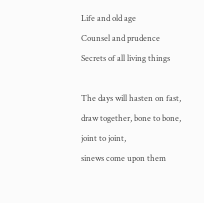Life and old age
Counsel and prudence
Secrets of all living things

The days will hasten on fast,
draw together, bone to bone,
joint to joint,
sinews come upon them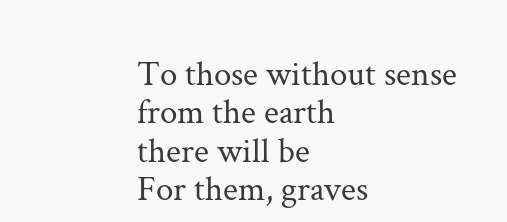To those without sense
from the earth
there will be
For them, graves